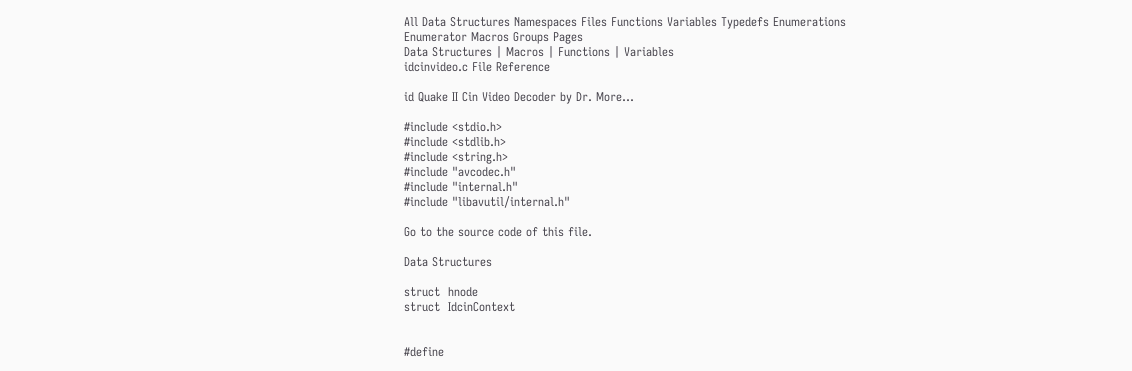All Data Structures Namespaces Files Functions Variables Typedefs Enumerations Enumerator Macros Groups Pages
Data Structures | Macros | Functions | Variables
idcinvideo.c File Reference

id Quake II Cin Video Decoder by Dr. More...

#include <stdio.h>
#include <stdlib.h>
#include <string.h>
#include "avcodec.h"
#include "internal.h"
#include "libavutil/internal.h"

Go to the source code of this file.

Data Structures

struct  hnode
struct  IdcinContext


#define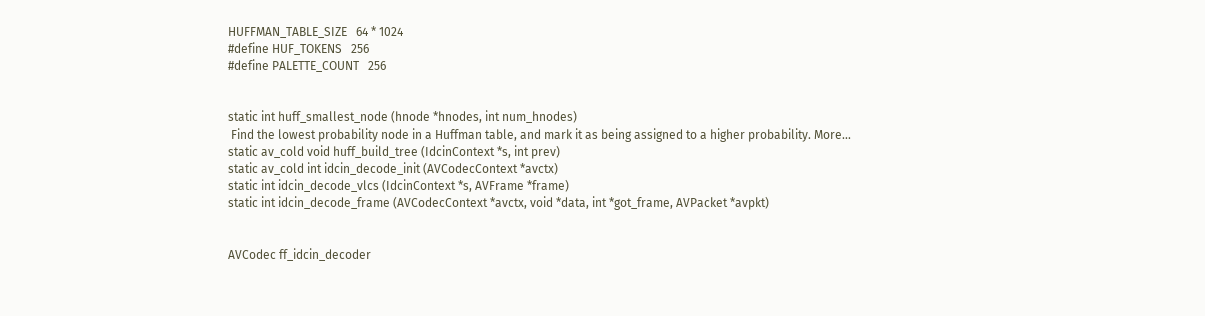HUFFMAN_TABLE_SIZE   64 * 1024
#define HUF_TOKENS   256
#define PALETTE_COUNT   256


static int huff_smallest_node (hnode *hnodes, int num_hnodes)
 Find the lowest probability node in a Huffman table, and mark it as being assigned to a higher probability. More...
static av_cold void huff_build_tree (IdcinContext *s, int prev)
static av_cold int idcin_decode_init (AVCodecContext *avctx)
static int idcin_decode_vlcs (IdcinContext *s, AVFrame *frame)
static int idcin_decode_frame (AVCodecContext *avctx, void *data, int *got_frame, AVPacket *avpkt)


AVCodec ff_idcin_decoder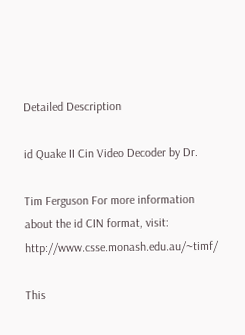Detailed Description

id Quake II Cin Video Decoder by Dr.

Tim Ferguson For more information about the id CIN format, visit: http://www.csse.monash.edu.au/~timf/

This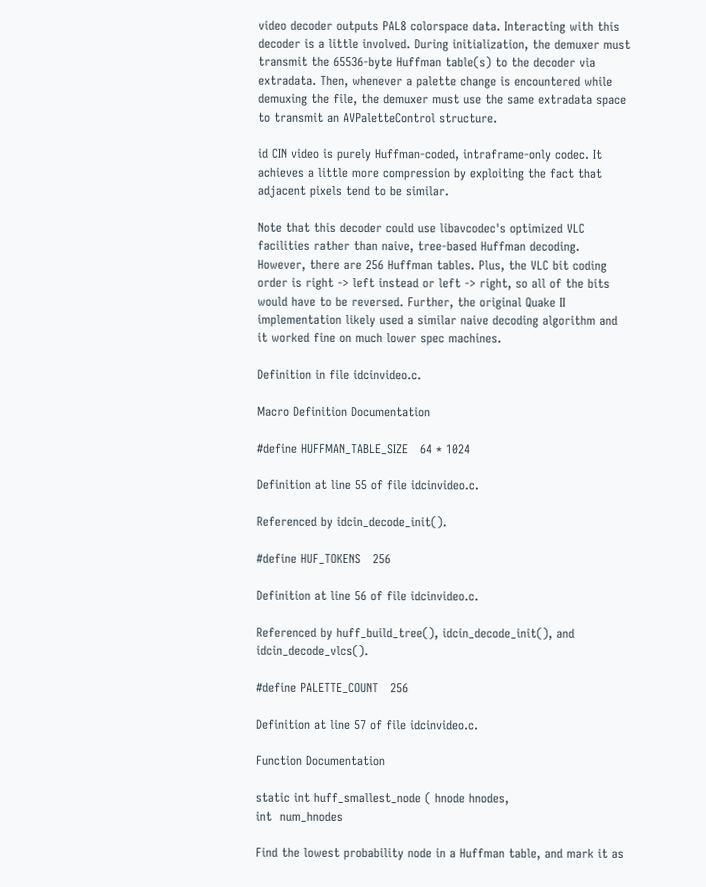video decoder outputs PAL8 colorspace data. Interacting with this decoder is a little involved. During initialization, the demuxer must transmit the 65536-byte Huffman table(s) to the decoder via extradata. Then, whenever a palette change is encountered while demuxing the file, the demuxer must use the same extradata space to transmit an AVPaletteControl structure.

id CIN video is purely Huffman-coded, intraframe-only codec. It achieves a little more compression by exploiting the fact that adjacent pixels tend to be similar.

Note that this decoder could use libavcodec's optimized VLC facilities rather than naive, tree-based Huffman decoding. However, there are 256 Huffman tables. Plus, the VLC bit coding order is right -> left instead or left -> right, so all of the bits would have to be reversed. Further, the original Quake II implementation likely used a similar naive decoding algorithm and it worked fine on much lower spec machines.

Definition in file idcinvideo.c.

Macro Definition Documentation

#define HUFFMAN_TABLE_SIZE   64 * 1024

Definition at line 55 of file idcinvideo.c.

Referenced by idcin_decode_init().

#define HUF_TOKENS   256

Definition at line 56 of file idcinvideo.c.

Referenced by huff_build_tree(), idcin_decode_init(), and idcin_decode_vlcs().

#define PALETTE_COUNT   256

Definition at line 57 of file idcinvideo.c.

Function Documentation

static int huff_smallest_node ( hnode hnodes,
int  num_hnodes

Find the lowest probability node in a Huffman table, and mark it as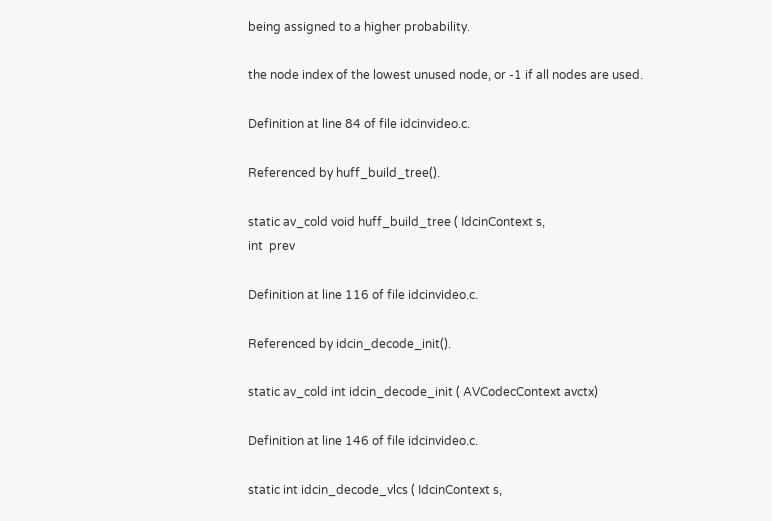being assigned to a higher probability.

the node index of the lowest unused node, or -1 if all nodes are used.

Definition at line 84 of file idcinvideo.c.

Referenced by huff_build_tree().

static av_cold void huff_build_tree ( IdcinContext s,
int  prev

Definition at line 116 of file idcinvideo.c.

Referenced by idcin_decode_init().

static av_cold int idcin_decode_init ( AVCodecContext avctx)

Definition at line 146 of file idcinvideo.c.

static int idcin_decode_vlcs ( IdcinContext s,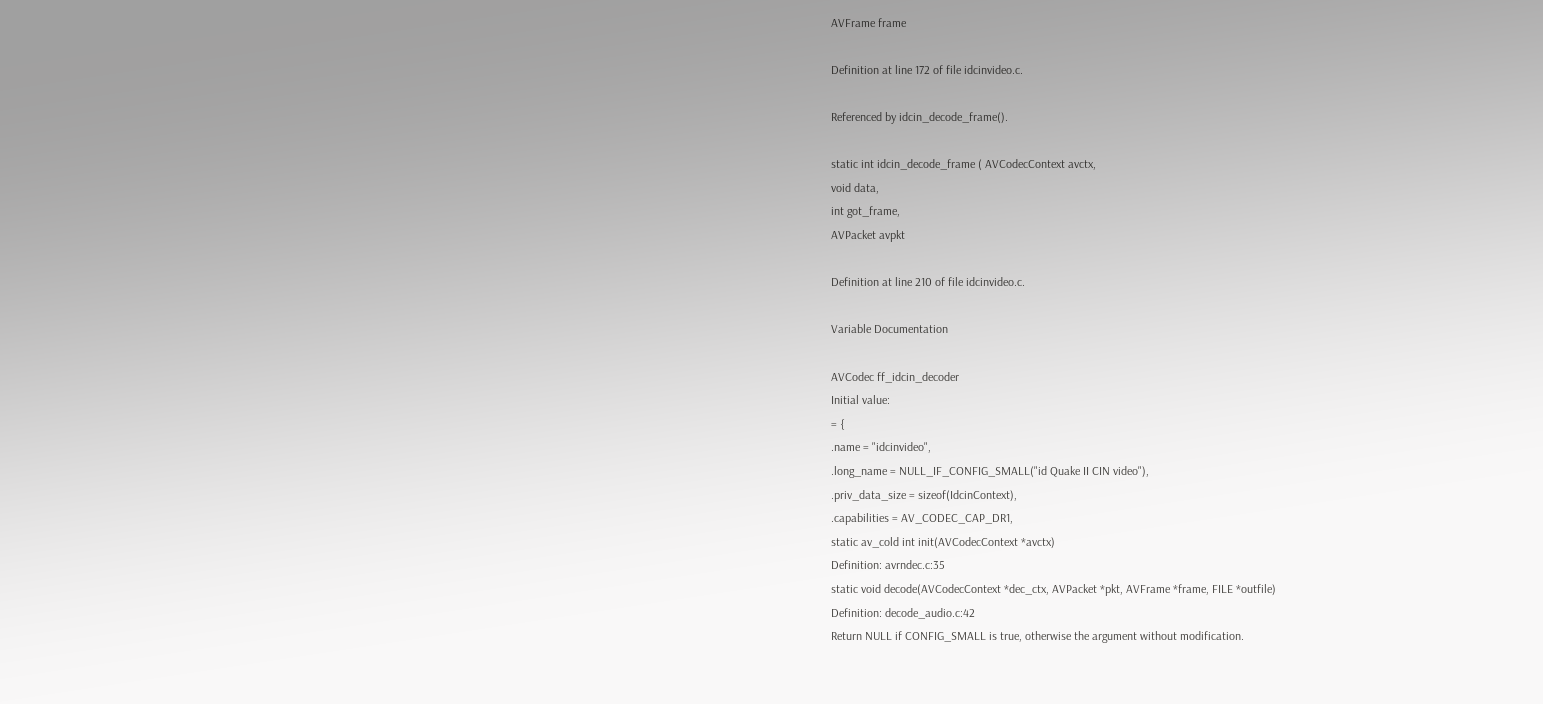AVFrame frame

Definition at line 172 of file idcinvideo.c.

Referenced by idcin_decode_frame().

static int idcin_decode_frame ( AVCodecContext avctx,
void data,
int got_frame,
AVPacket avpkt

Definition at line 210 of file idcinvideo.c.

Variable Documentation

AVCodec ff_idcin_decoder
Initial value:
= {
.name = "idcinvideo",
.long_name = NULL_IF_CONFIG_SMALL("id Quake II CIN video"),
.priv_data_size = sizeof(IdcinContext),
.capabilities = AV_CODEC_CAP_DR1,
static av_cold int init(AVCodecContext *avctx)
Definition: avrndec.c:35
static void decode(AVCodecContext *dec_ctx, AVPacket *pkt, AVFrame *frame, FILE *outfile)
Definition: decode_audio.c:42
Return NULL if CONFIG_SMALL is true, otherwise the argument without modification.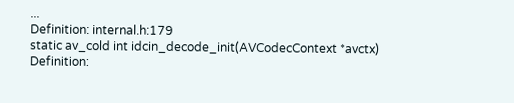...
Definition: internal.h:179
static av_cold int idcin_decode_init(AVCodecContext *avctx)
Definition: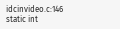idcinvideo.c:146
static int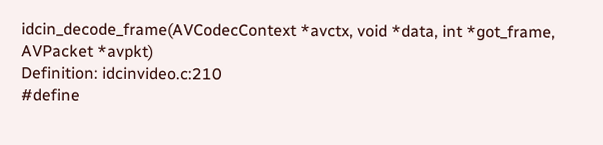idcin_decode_frame(AVCodecContext *avctx, void *data, int *got_frame, AVPacket *avpkt)
Definition: idcinvideo.c:210
#define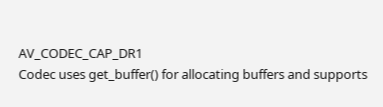AV_CODEC_CAP_DR1
Codec uses get_buffer() for allocating buffers and supports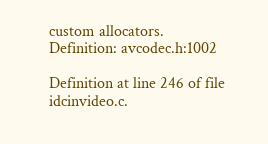custom allocators.
Definition: avcodec.h:1002

Definition at line 246 of file idcinvideo.c.